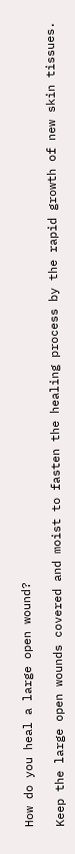How do you heal a large open wound?

Keep the large open wounds covered and moist to fasten the healing process by the rapid growth of new skin tissues.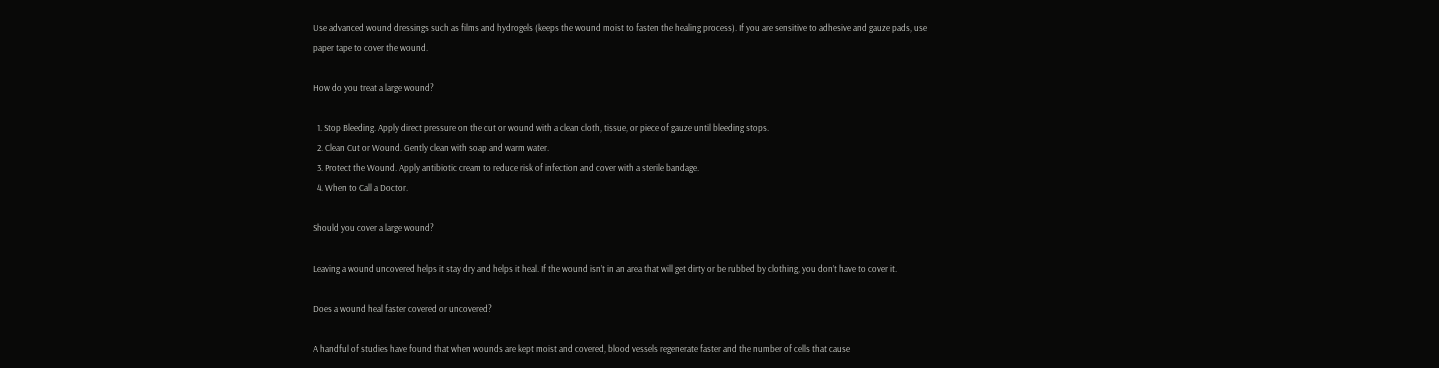Use advanced wound dressings such as films and hydrogels (keeps the wound moist to fasten the healing process). If you are sensitive to adhesive and gauze pads, use paper tape to cover the wound.

How do you treat a large wound?

  1. Stop Bleeding. Apply direct pressure on the cut or wound with a clean cloth, tissue, or piece of gauze until bleeding stops.
  2. Clean Cut or Wound. Gently clean with soap and warm water.
  3. Protect the Wound. Apply antibiotic cream to reduce risk of infection and cover with a sterile bandage.
  4. When to Call a Doctor.

Should you cover a large wound?

Leaving a wound uncovered helps it stay dry and helps it heal. If the wound isn’t in an area that will get dirty or be rubbed by clothing, you don’t have to cover it.

Does a wound heal faster covered or uncovered?

A handful of studies have found that when wounds are kept moist and covered, blood vessels regenerate faster and the number of cells that cause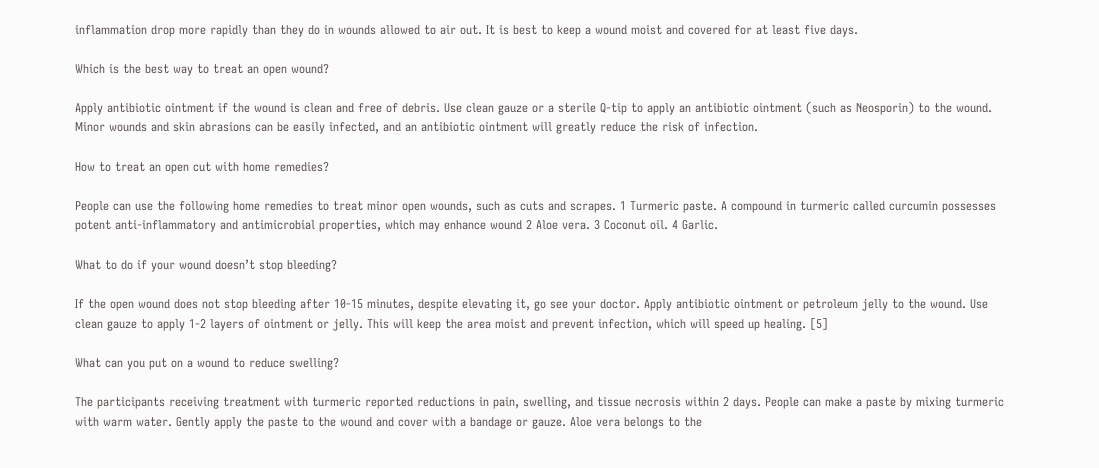inflammation drop more rapidly than they do in wounds allowed to air out. It is best to keep a wound moist and covered for at least five days.

Which is the best way to treat an open wound?

Apply antibiotic ointment if the wound is clean and free of debris. Use clean gauze or a sterile Q-tip to apply an antibiotic ointment (such as Neosporin) to the wound. Minor wounds and skin abrasions can be easily infected, and an antibiotic ointment will greatly reduce the risk of infection.

How to treat an open cut with home remedies?

People can use the following home remedies to treat minor open wounds, such as cuts and scrapes. 1 Turmeric paste. A compound in turmeric called curcumin possesses potent anti-inflammatory and antimicrobial properties, which may enhance wound 2 Aloe vera. 3 Coconut oil. 4 Garlic.

What to do if your wound doesn’t stop bleeding?

If the open wound does not stop bleeding after 10-15 minutes, despite elevating it, go see your doctor. Apply antibiotic ointment or petroleum jelly to the wound. Use clean gauze to apply 1-2 layers of ointment or jelly. This will keep the area moist and prevent infection, which will speed up healing. [5]

What can you put on a wound to reduce swelling?

The participants receiving treatment with turmeric reported reductions in pain, swelling, and tissue necrosis within 2 days. People can make a paste by mixing turmeric with warm water. Gently apply the paste to the wound and cover with a bandage or gauze. Aloe vera belongs to the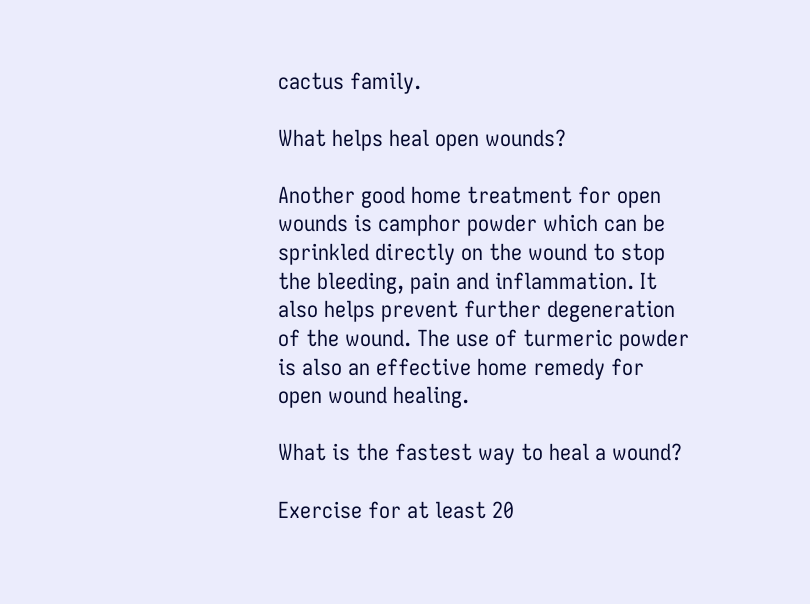cactus family.

What helps heal open wounds?

Another good home treatment for open wounds is camphor powder which can be sprinkled directly on the wound to stop the bleeding, pain and inflammation. It also helps prevent further degeneration of the wound. The use of turmeric powder is also an effective home remedy for open wound healing.

What is the fastest way to heal a wound?

Exercise for at least 20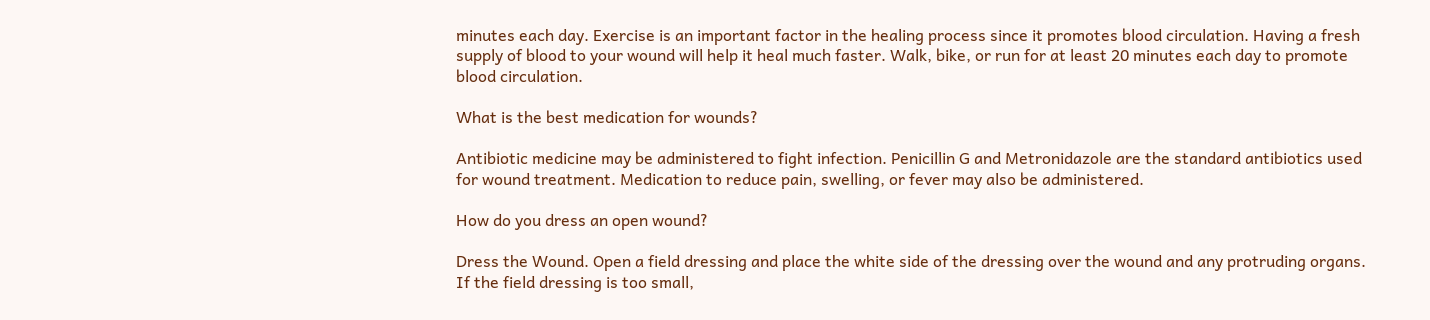minutes each day. Exercise is an important factor in the healing process since it promotes blood circulation. Having a fresh supply of blood to your wound will help it heal much faster. Walk, bike, or run for at least 20 minutes each day to promote blood circulation.

What is the best medication for wounds?

Antibiotic medicine may be administered to fight infection. Penicillin G and Metronidazole are the standard antibiotics used for wound treatment. Medication to reduce pain, swelling, or fever may also be administered.

How do you dress an open wound?

Dress the Wound. Open a field dressing and place the white side of the dressing over the wound and any protruding organs. If the field dressing is too small,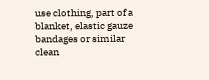use clothing, part of a blanket, elastic gauze bandages or similar clean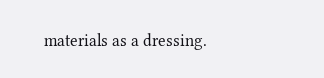materials as a dressing.